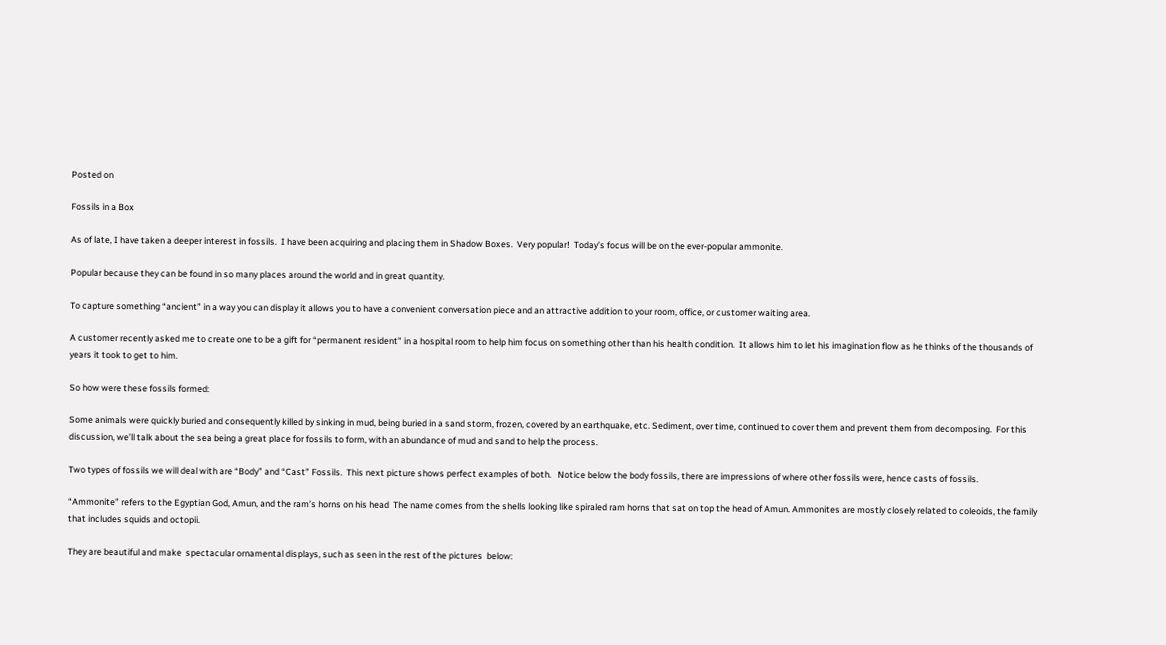Posted on

Fossils in a Box

As of late, I have taken a deeper interest in fossils.  I have been acquiring and placing them in Shadow Boxes.  Very popular!  Today’s focus will be on the ever-popular ammonite.

Popular because they can be found in so many places around the world and in great quantity.

To capture something “ancient” in a way you can display it allows you to have a convenient conversation piece and an attractive addition to your room, office, or customer waiting area.

A customer recently asked me to create one to be a gift for “permanent resident” in a hospital room to help him focus on something other than his health condition.  It allows him to let his imagination flow as he thinks of the thousands of years it took to get to him.

So how were these fossils formed:

Some animals were quickly buried and consequently killed by sinking in mud, being buried in a sand storm, frozen, covered by an earthquake, etc. Sediment, over time, continued to cover them and prevent them from decomposing.  For this discussion, we’ll talk about the sea being a great place for fossils to form, with an abundance of mud and sand to help the process.

Two types of fossils we will deal with are “Body” and “Cast” Fossils.  This next picture shows perfect examples of both.   Notice below the body fossils, there are impressions of where other fossils were, hence casts of fossils.

“Ammonite” refers to the Egyptian God, Amun, and the ram’s horns on his head  The name comes from the shells looking like spiraled ram horns that sat on top the head of Amun. Ammonites are mostly closely related to coleoids, the family that includes squids and octopii.

They are beautiful and make  spectacular ornamental displays, such as seen in the rest of the pictures  below: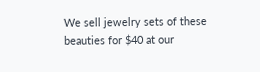We sell jewelry sets of these beauties for $40 at our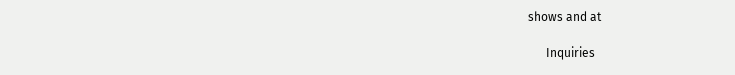shows and at

      Inquiries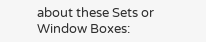about these Sets or Window Boxes: